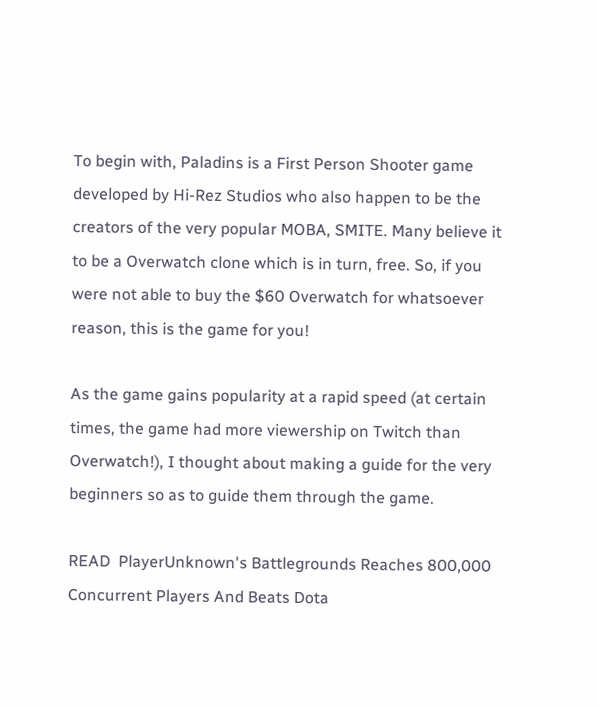To begin with, Paladins is a First Person Shooter game developed by Hi-Rez Studios who also happen to be the creators of the very popular MOBA, SMITE. Many believe it to be a Overwatch clone which is in turn, free. So, if you were not able to buy the $60 Overwatch for whatsoever reason, this is the game for you!

As the game gains popularity at a rapid speed (at certain times, the game had more viewership on Twitch than Overwatch!), I thought about making a guide for the very beginners so as to guide them through the game.

READ  PlayerUnknown's Battlegrounds Reaches 800,000 Concurrent Players And Beats Dota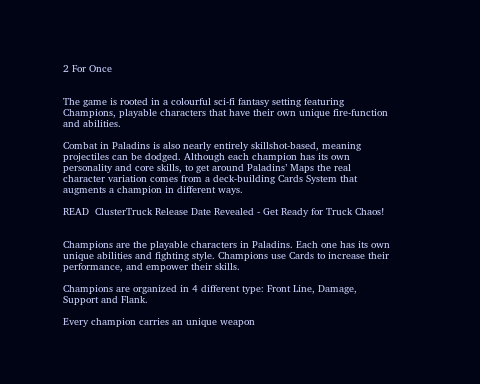2 For Once


The game is rooted in a colourful sci-fi fantasy setting featuring Champions, playable characters that have their own unique fire-function and abilities.

Combat in Paladins is also nearly entirely skillshot-based, meaning projectiles can be dodged. Although each champion has its own personality and core skills, to get around Paladins’ Maps the real character variation comes from a deck-building Cards System that augments a champion in different ways.

READ  ClusterTruck Release Date Revealed - Get Ready for Truck Chaos!


Champions are the playable characters in Paladins. Each one has its own unique abilities and fighting style. Champions use Cards to increase their performance, and empower their skills.

Champions are organized in 4 different type: Front Line, Damage, Support and Flank.

Every champion carries an unique weapon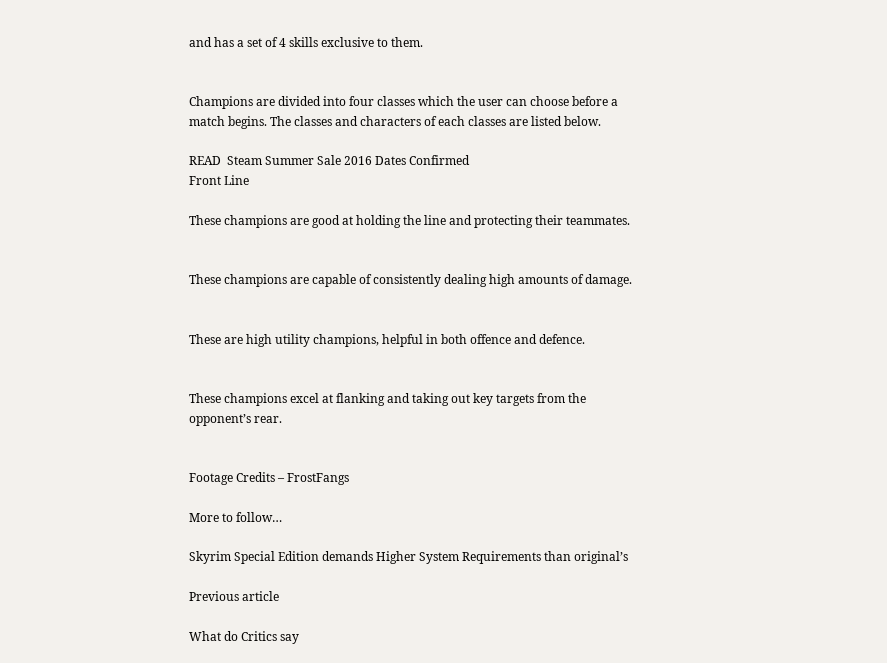and has a set of 4 skills exclusive to them.


Champions are divided into four classes which the user can choose before a match begins. The classes and characters of each classes are listed below.

READ  Steam Summer Sale 2016 Dates Confirmed
Front Line

These champions are good at holding the line and protecting their teammates.


These champions are capable of consistently dealing high amounts of damage.


These are high utility champions, helpful in both offence and defence.


These champions excel at flanking and taking out key targets from the opponent’s rear.


Footage Credits – FrostFangs

More to follow…

Skyrim Special Edition demands Higher System Requirements than original’s

Previous article

What do Critics say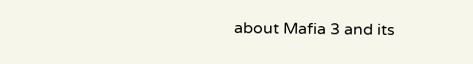about Mafia 3 and its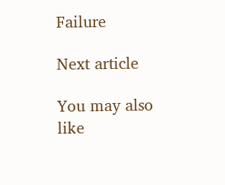Failure

Next article

You may also like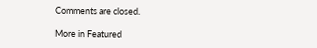Comments are closed.

More in Featured